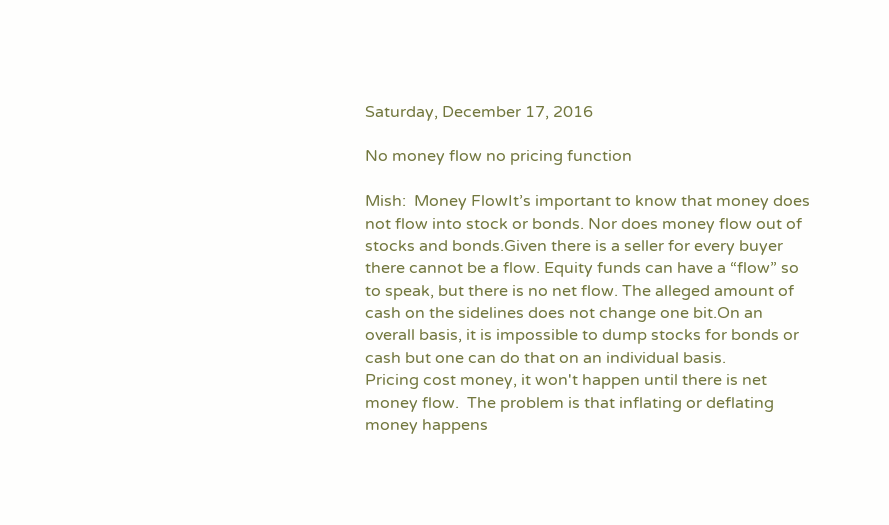Saturday, December 17, 2016

No money flow no pricing function

Mish:  Money FlowIt’s important to know that money does not flow into stock or bonds. Nor does money flow out of stocks and bonds.Given there is a seller for every buyer there cannot be a flow. Equity funds can have a “flow” so to speak, but there is no net flow. The alleged amount of cash on the sidelines does not change one bit.On an overall basis, it is impossible to dump stocks for bonds or cash but one can do that on an individual basis.
Pricing cost money, it won't happen until there is net money flow.  The problem is that inflating or deflating money happens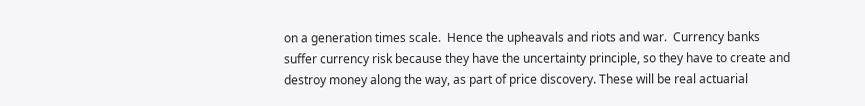on a generation times scale.  Hence the upheavals and riots and war.  Currency banks suffer currency risk because they have the uncertainty principle, so they have to create and destroy money along the way, as part of price discovery. These will be real actuarial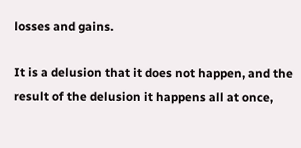losses and gains.

It is a delusion that it does not happen, and the result of the delusion it happens all at once,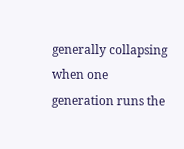generally collapsing when one generation runs the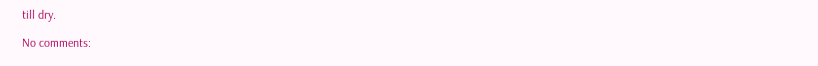till dry.

No comments: